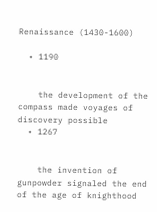Renaissance (1430-1600)

  • 1190


    the development of the compass made voyages of discovery possible
  • 1267


    the invention of gunpowder signaled the end of the age of knighthood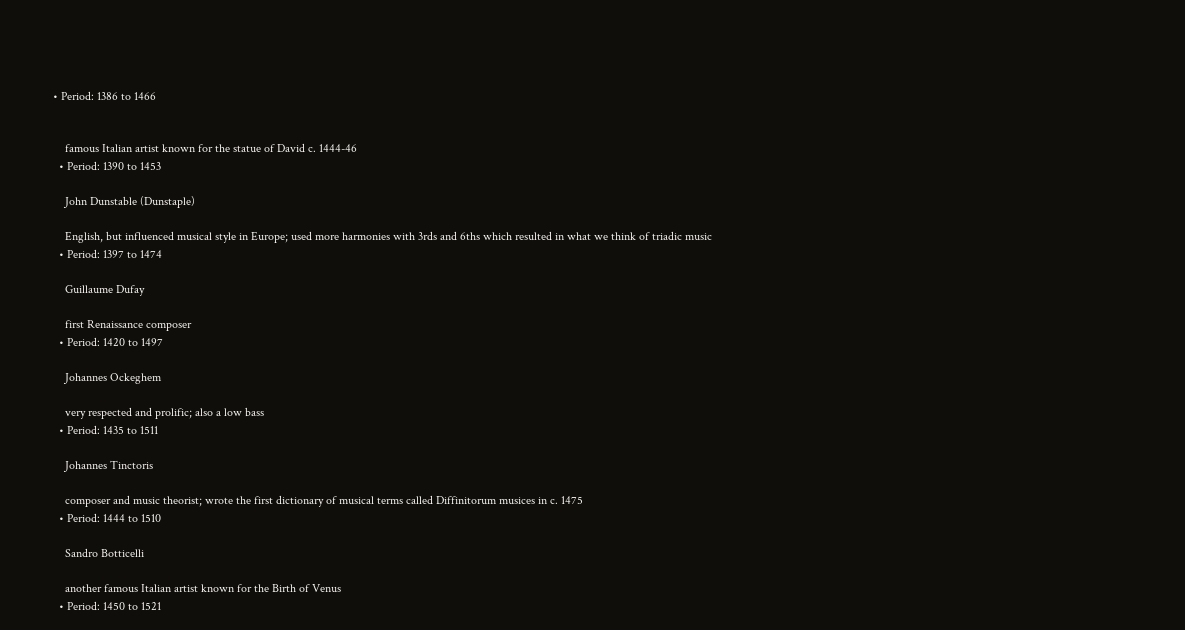• Period: 1386 to 1466


    famous Italian artist known for the statue of David c. 1444-46
  • Period: 1390 to 1453

    John Dunstable (Dunstaple)

    English, but influenced musical style in Europe; used more harmonies with 3rds and 6ths which resulted in what we think of triadic music
  • Period: 1397 to 1474

    Guillaume Dufay

    first Renaissance composer
  • Period: 1420 to 1497

    Johannes Ockeghem

    very respected and prolific; also a low bass
  • Period: 1435 to 1511

    Johannes Tinctoris

    composer and music theorist; wrote the first dictionary of musical terms called Diffinitorum musices in c. 1475
  • Period: 1444 to 1510

    Sandro Botticelli

    another famous Italian artist known for the Birth of Venus
  • Period: 1450 to 1521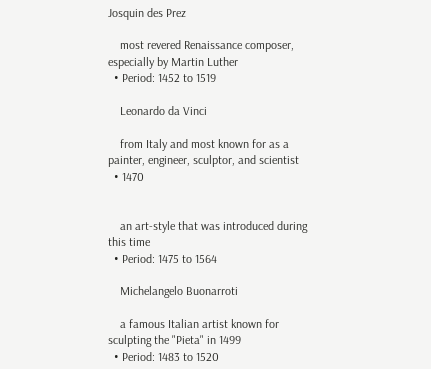Josquin des Prez

    most revered Renaissance composer, especially by Martin Luther
  • Period: 1452 to 1519

    Leonardo da Vinci

    from Italy and most known for as a painter, engineer, sculptor, and scientist
  • 1470


    an art-style that was introduced during this time
  • Period: 1475 to 1564

    Michelangelo Buonarroti

    a famous Italian artist known for sculpting the "Pieta" in 1499
  • Period: 1483 to 1520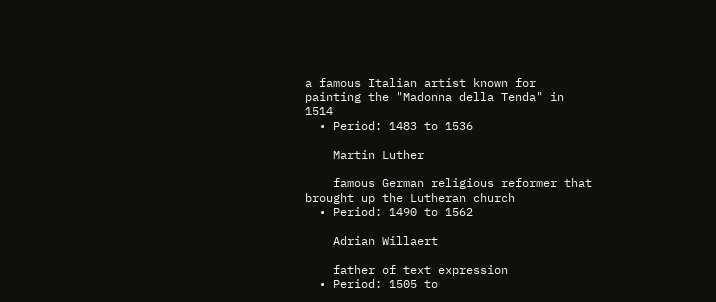a famous Italian artist known for painting the "Madonna della Tenda" in 1514
  • Period: 1483 to 1536

    Martin Luther

    famous German religious reformer that brought up the Lutheran church
  • Period: 1490 to 1562

    Adrian Willaert

    father of text expression
  • Period: 1505 to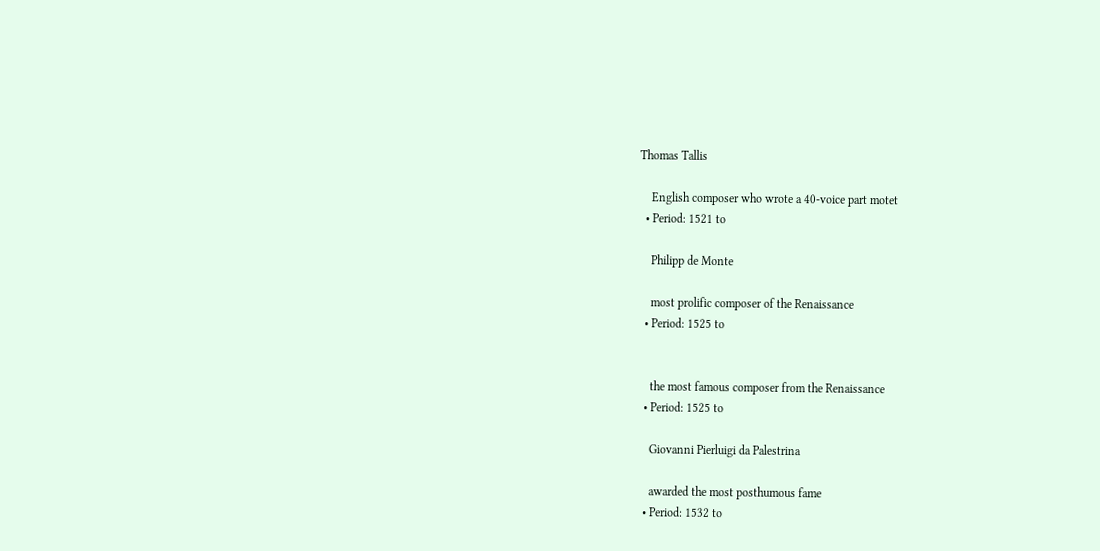Thomas Tallis

    English composer who wrote a 40-voice part motet
  • Period: 1521 to

    Philipp de Monte

    most prolific composer of the Renaissance
  • Period: 1525 to


    the most famous composer from the Renaissance
  • Period: 1525 to

    Giovanni Pierluigi da Palestrina

    awarded the most posthumous fame
  • Period: 1532 to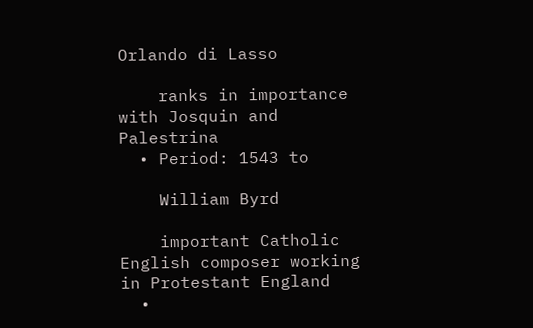Orlando di Lasso

    ranks in importance with Josquin and Palestrina
  • Period: 1543 to

    William Byrd

    important Catholic English composer working in Protestant England
  •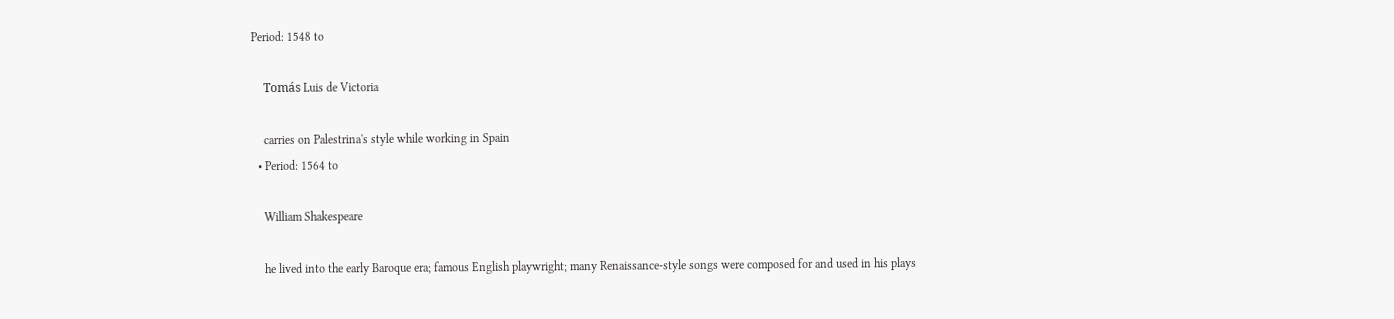Period: 1548 to

    Tomás Luis de Victoria

    carries on Palestrina's style while working in Spain
  • Period: 1564 to

    William Shakespeare

    he lived into the early Baroque era; famous English playwright; many Renaissance-style songs were composed for and used in his plays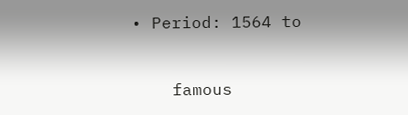• Period: 1564 to


    famous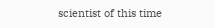scientist of this time